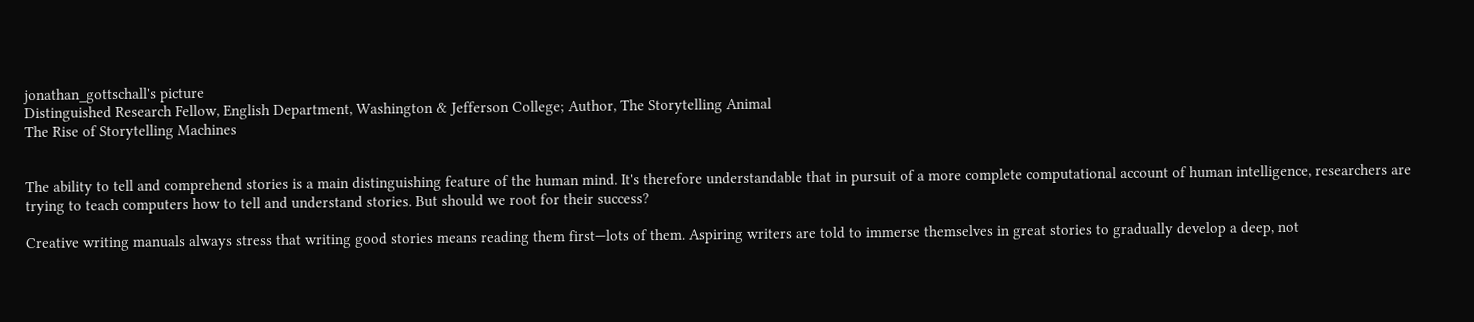jonathan_gottschall's picture
Distinguished Research Fellow, English Department, Washington & Jefferson College; Author, The Storytelling Animal
The Rise of Storytelling Machines


The ability to tell and comprehend stories is a main distinguishing feature of the human mind. It's therefore understandable that in pursuit of a more complete computational account of human intelligence, researchers are trying to teach computers how to tell and understand stories. But should we root for their success?

Creative writing manuals always stress that writing good stories means reading them first—lots of them. Aspiring writers are told to immerse themselves in great stories to gradually develop a deep, not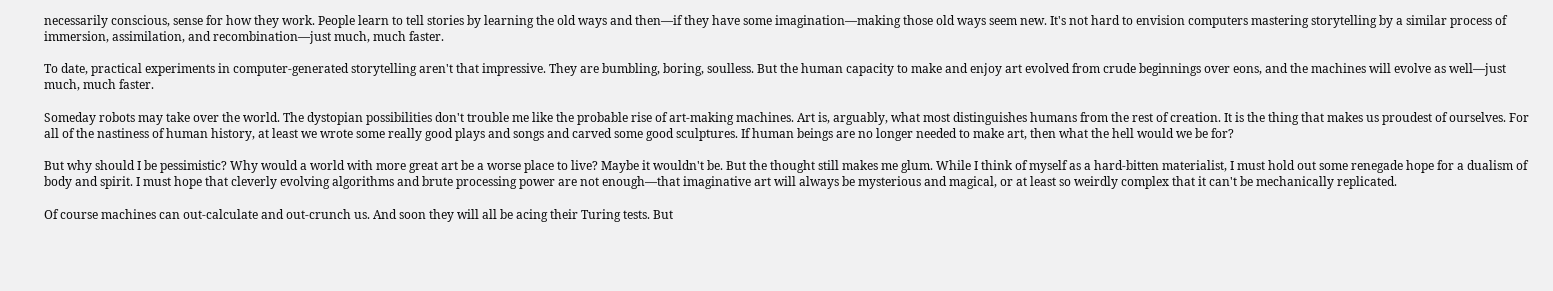necessarily conscious, sense for how they work. People learn to tell stories by learning the old ways and then—if they have some imagination—making those old ways seem new. It's not hard to envision computers mastering storytelling by a similar process of immersion, assimilation, and recombination—just much, much faster.

To date, practical experiments in computer-generated storytelling aren't that impressive. They are bumbling, boring, soulless. But the human capacity to make and enjoy art evolved from crude beginnings over eons, and the machines will evolve as well—just much, much faster.

Someday robots may take over the world. The dystopian possibilities don't trouble me like the probable rise of art-making machines. Art is, arguably, what most distinguishes humans from the rest of creation. It is the thing that makes us proudest of ourselves. For all of the nastiness of human history, at least we wrote some really good plays and songs and carved some good sculptures. If human beings are no longer needed to make art, then what the hell would we be for?

But why should I be pessimistic? Why would a world with more great art be a worse place to live? Maybe it wouldn't be. But the thought still makes me glum. While I think of myself as a hard-bitten materialist, I must hold out some renegade hope for a dualism of body and spirit. I must hope that cleverly evolving algorithms and brute processing power are not enough—that imaginative art will always be mysterious and magical, or at least so weirdly complex that it can't be mechanically replicated.

Of course machines can out-calculate and out-crunch us. And soon they will all be acing their Turing tests. But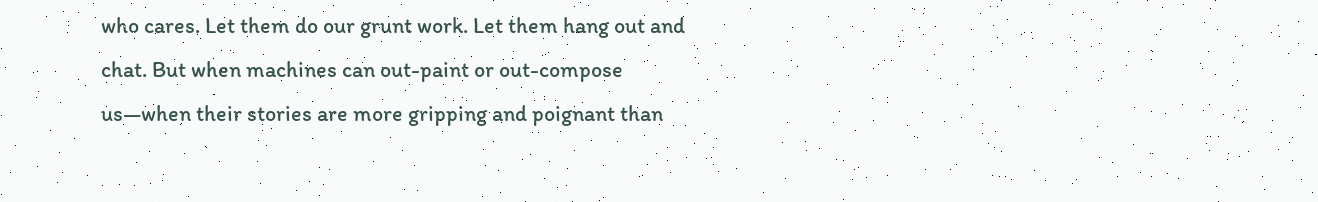who cares. Let them do our grunt work. Let them hang out and chat. But when machines can out-paint or out-compose us—when their stories are more gripping and poignant than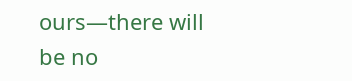ours—there will be no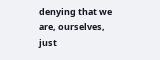denying that we are, ourselves, just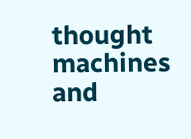thought machines and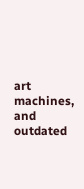art machines, and outdated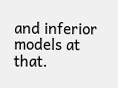and inferior models at that.